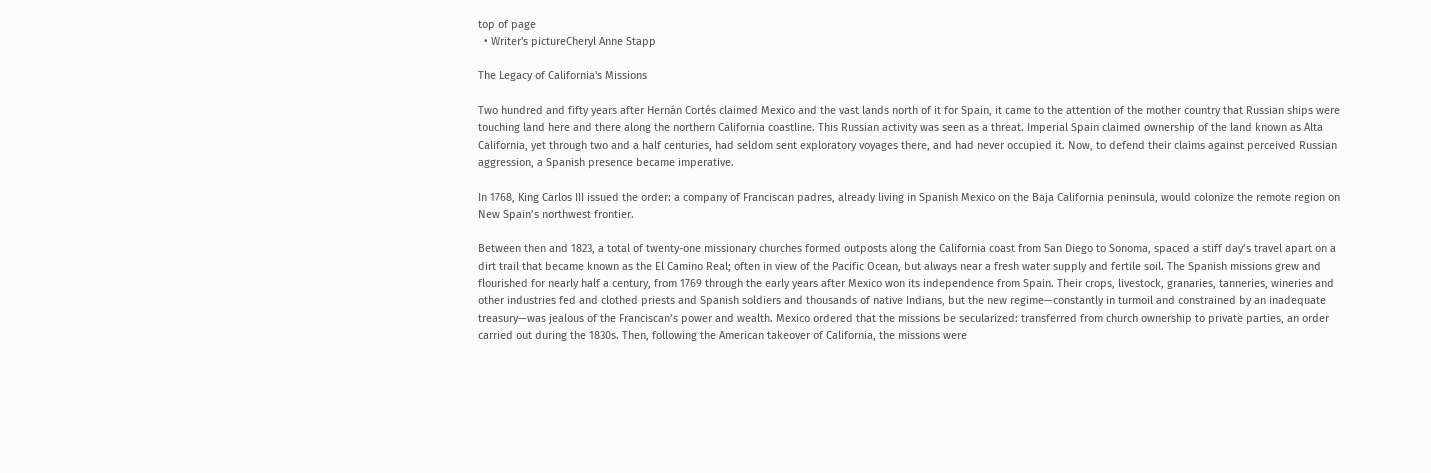top of page
  • Writer's pictureCheryl Anne Stapp

The Legacy of California's Missions

Two hundred and fifty years after Hernán Cortés claimed Mexico and the vast lands north of it for Spain, it came to the attention of the mother country that Russian ships were touching land here and there along the northern California coastline. This Russian activity was seen as a threat. Imperial Spain claimed ownership of the land known as Alta California, yet through two and a half centuries, had seldom sent exploratory voyages there, and had never occupied it. Now, to defend their claims against perceived Russian aggression, a Spanish presence became imperative.

In 1768, King Carlos III issued the order: a company of Franciscan padres, already living in Spanish Mexico on the Baja California peninsula, would colonize the remote region on New Spain’s northwest frontier.

Between then and 1823, a total of twenty-one missionary churches formed outposts along the California coast from San Diego to Sonoma, spaced a stiff day’s travel apart on a dirt trail that became known as the El Camino Real; often in view of the Pacific Ocean, but always near a fresh water supply and fertile soil. The Spanish missions grew and flourished for nearly half a century, from 1769 through the early years after Mexico won its independence from Spain. Their crops, livestock, granaries, tanneries, wineries and other industries fed and clothed priests and Spanish soldiers and thousands of native Indians, but the new regime—constantly in turmoil and constrained by an inadequate treasury—was jealous of the Franciscan’s power and wealth. Mexico ordered that the missions be secularized: transferred from church ownership to private parties, an order carried out during the 1830s. Then, following the American takeover of California, the missions were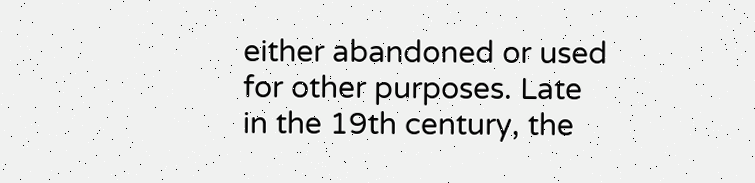either abandoned or used for other purposes. Late in the 19th century, the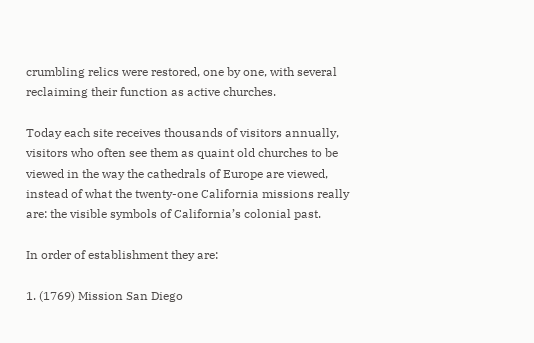crumbling relics were restored, one by one, with several reclaiming their function as active churches.

Today each site receives thousands of visitors annually, visitors who often see them as quaint old churches to be viewed in the way the cathedrals of Europe are viewed, instead of what the twenty-one California missions really are: the visible symbols of California’s colonial past.

In order of establishment they are:

1. (1769) Mission San Diego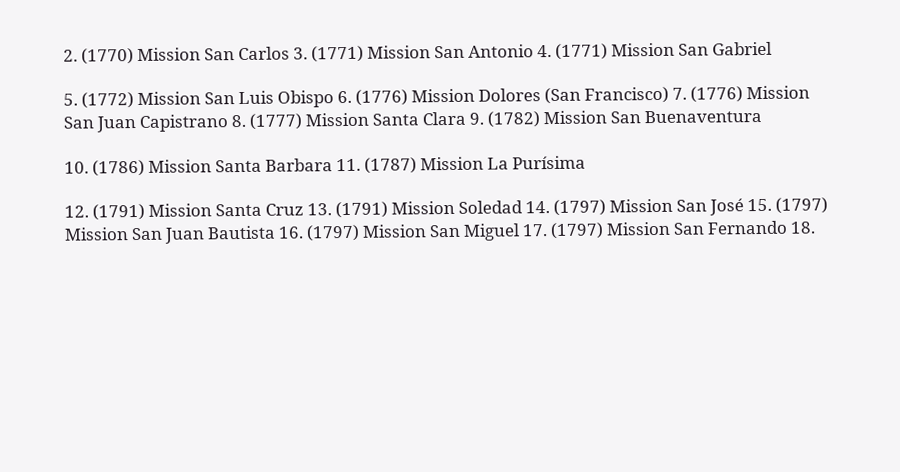2. (1770) Mission San Carlos 3. (1771) Mission San Antonio 4. (1771) Mission San Gabriel

5. (1772) Mission San Luis Obispo 6. (1776) Mission Dolores (San Francisco) 7. (1776) Mission San Juan Capistrano 8. (1777) Mission Santa Clara 9. (1782) Mission San Buenaventura

10. (1786) Mission Santa Barbara 11. (1787) Mission La Purísima

12. (1791) Mission Santa Cruz 13. (1791) Mission Soledad 14. (1797) Mission San José 15. (1797) Mission San Juan Bautista 16. (1797) Mission San Miguel 17. (1797) Mission San Fernando 18.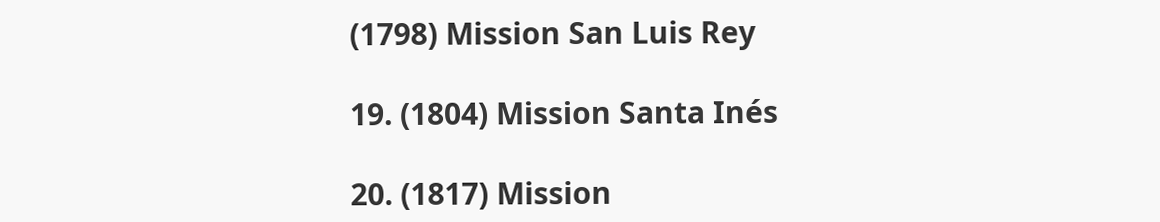(1798) Mission San Luis Rey

19. (1804) Mission Santa Inés

20. (1817) Mission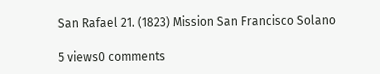San Rafael 21. (1823) Mission San Francisco Solano

5 views0 comments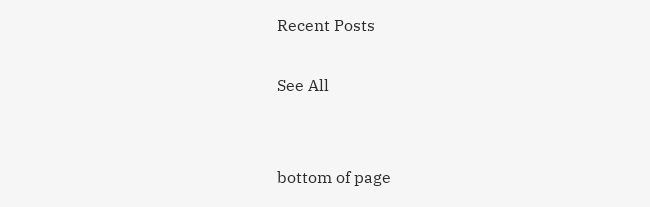Recent Posts

See All


bottom of page